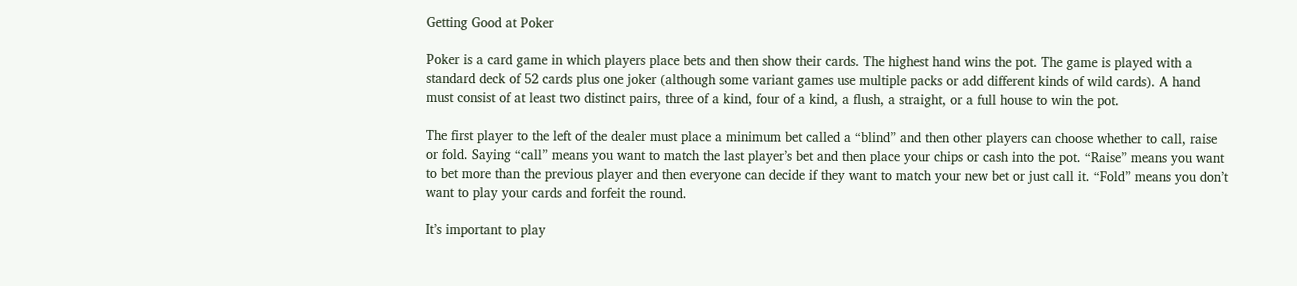Getting Good at Poker

Poker is a card game in which players place bets and then show their cards. The highest hand wins the pot. The game is played with a standard deck of 52 cards plus one joker (although some variant games use multiple packs or add different kinds of wild cards). A hand must consist of at least two distinct pairs, three of a kind, four of a kind, a flush, a straight, or a full house to win the pot.

The first player to the left of the dealer must place a minimum bet called a “blind” and then other players can choose whether to call, raise or fold. Saying “call” means you want to match the last player’s bet and then place your chips or cash into the pot. “Raise” means you want to bet more than the previous player and then everyone can decide if they want to match your new bet or just call it. “Fold” means you don’t want to play your cards and forfeit the round.

It’s important to play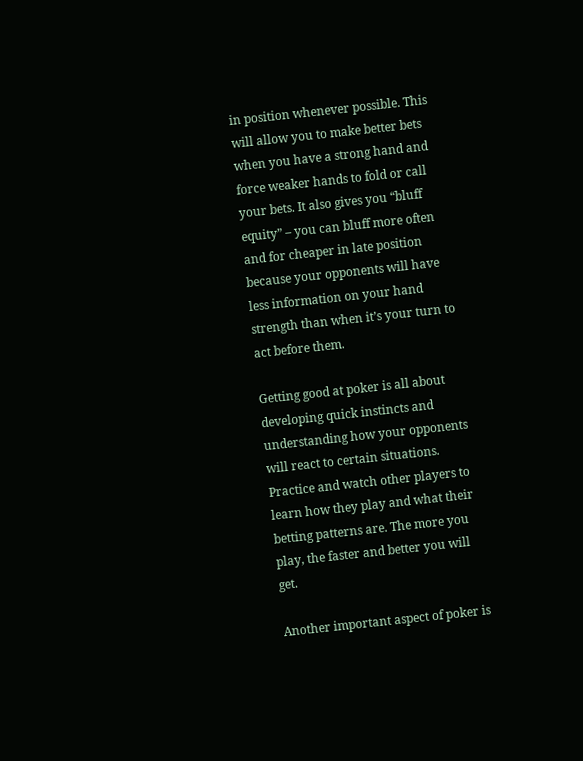in position whenever possible. This will allow you to make better bets when you have a strong hand and force weaker hands to fold or call your bets. It also gives you “bluff equity” – you can bluff more often and for cheaper in late position because your opponents will have less information on your hand strength than when it’s your turn to act before them.

Getting good at poker is all about developing quick instincts and understanding how your opponents will react to certain situations. Practice and watch other players to learn how they play and what their betting patterns are. The more you play, the faster and better you will get.

Another important aspect of poker is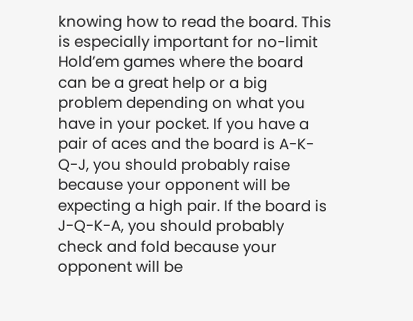knowing how to read the board. This is especially important for no-limit Hold’em games where the board can be a great help or a big problem depending on what you have in your pocket. If you have a pair of aces and the board is A-K-Q-J, you should probably raise because your opponent will be expecting a high pair. If the board is J-Q-K-A, you should probably check and fold because your opponent will be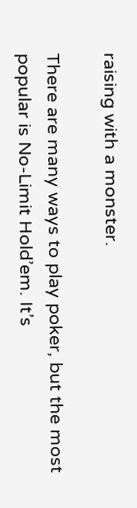raising with a monster.

There are many ways to play poker, but the most popular is No-Limit Hold’em. It’s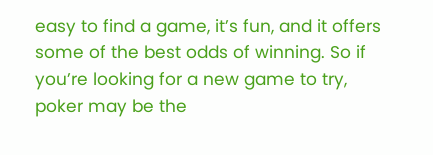easy to find a game, it’s fun, and it offers some of the best odds of winning. So if you’re looking for a new game to try, poker may be the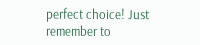perfect choice! Just remember to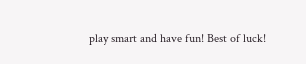play smart and have fun! Best of luck!